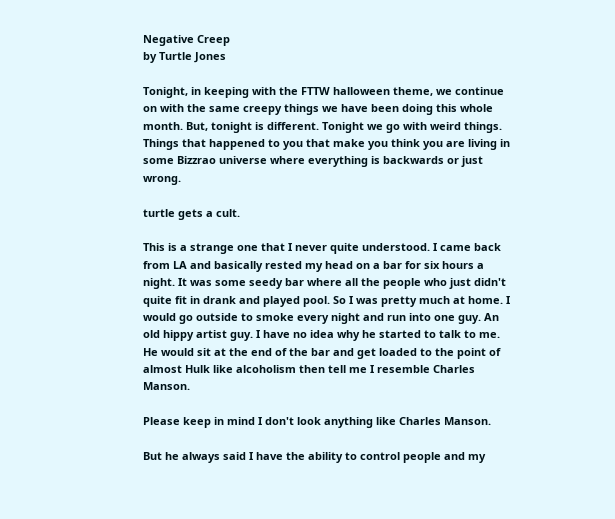Negative Creep
by Turtle Jones

Tonight, in keeping with the FTTW halloween theme, we continue on with the same creepy things we have been doing this whole month. But, tonight is different. Tonight we go with weird things. Things that happened to you that make you think you are living in some Bizzrao universe where everything is backwards or just wrong.

turtle gets a cult.

This is a strange one that I never quite understood. I came back from LA and basically rested my head on a bar for six hours a night. It was some seedy bar where all the people who just didn't quite fit in drank and played pool. So I was pretty much at home. I would go outside to smoke every night and run into one guy. An old hippy artist guy. I have no idea why he started to talk to me. He would sit at the end of the bar and get loaded to the point of almost Hulk like alcoholism then tell me I resemble Charles Manson.

Please keep in mind I don't look anything like Charles Manson.

But he always said I have the ability to control people and my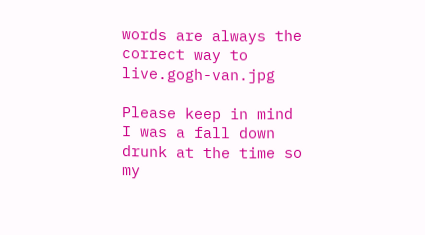words are always the correct way to live.gogh-van.jpg

Please keep in mind I was a fall down drunk at the time so my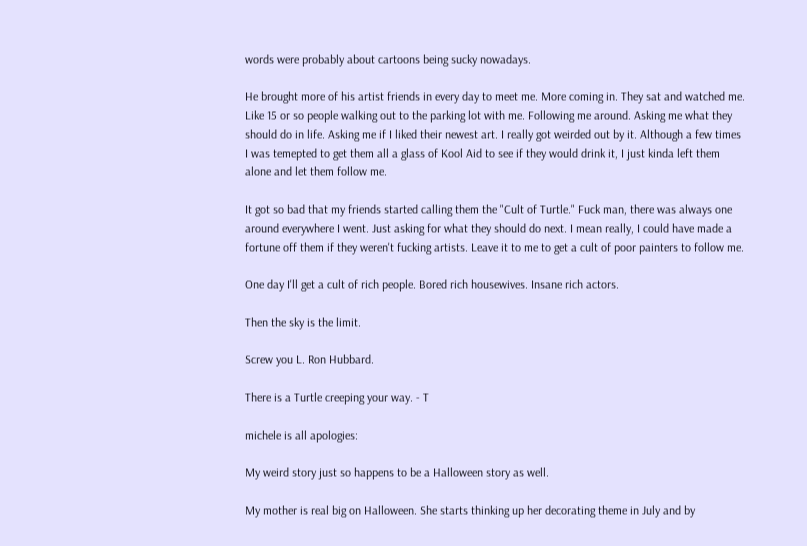words were probably about cartoons being sucky nowadays.

He brought more of his artist friends in every day to meet me. More coming in. They sat and watched me. Like 15 or so people walking out to the parking lot with me. Following me around. Asking me what they should do in life. Asking me if I liked their newest art. I really got weirded out by it. Although a few times I was temepted to get them all a glass of Kool Aid to see if they would drink it, I just kinda left them alone and let them follow me.

It got so bad that my friends started calling them the "Cult of Turtle." Fuck man, there was always one around everywhere I went. Just asking for what they should do next. I mean really, I could have made a fortune off them if they weren't fucking artists. Leave it to me to get a cult of poor painters to follow me.

One day I'll get a cult of rich people. Bored rich housewives. Insane rich actors.

Then the sky is the limit.

Screw you L. Ron Hubbard.

There is a Turtle creeping your way. - T

michele is all apologies:

My weird story just so happens to be a Halloween story as well.

My mother is real big on Halloween. She starts thinking up her decorating theme in July and by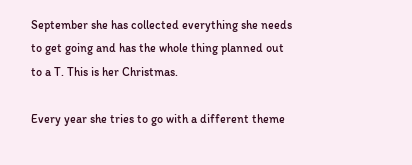September she has collected everything she needs to get going and has the whole thing planned out to a T. This is her Christmas.

Every year she tries to go with a different theme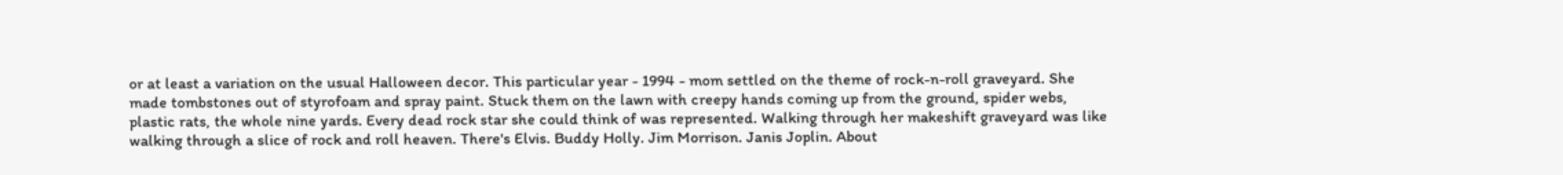or at least a variation on the usual Halloween decor. This particular year - 1994 - mom settled on the theme of rock-n-roll graveyard. She made tombstones out of styrofoam and spray paint. Stuck them on the lawn with creepy hands coming up from the ground, spider webs, plastic rats, the whole nine yards. Every dead rock star she could think of was represented. Walking through her makeshift graveyard was like walking through a slice of rock and roll heaven. There's Elvis. Buddy Holly. Jim Morrison. Janis Joplin. About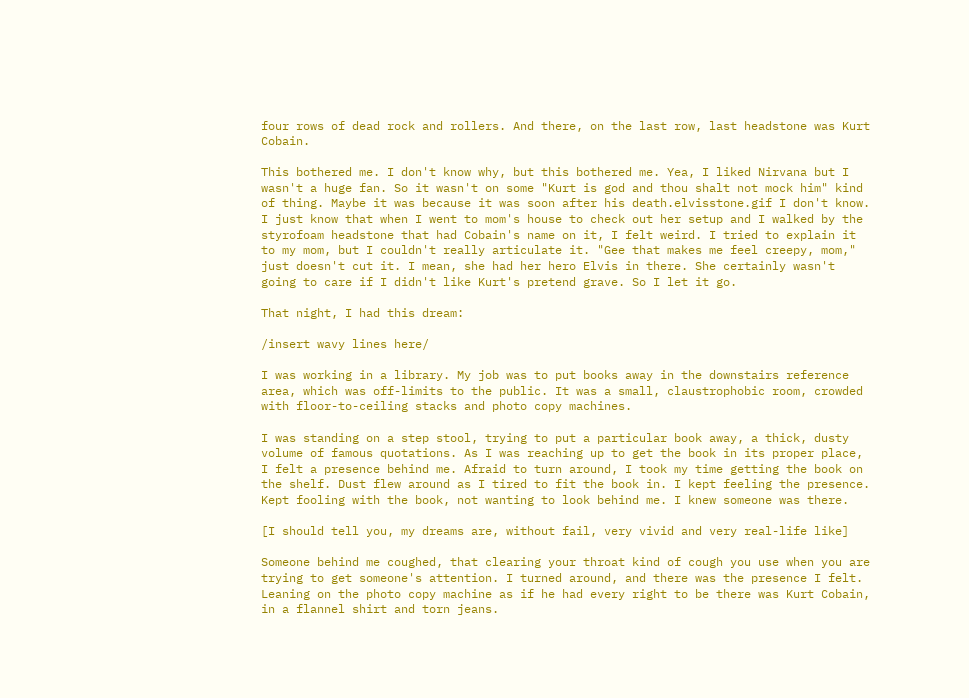four rows of dead rock and rollers. And there, on the last row, last headstone was Kurt Cobain.

This bothered me. I don't know why, but this bothered me. Yea, I liked Nirvana but I wasn't a huge fan. So it wasn't on some "Kurt is god and thou shalt not mock him" kind of thing. Maybe it was because it was soon after his death.elvisstone.gif I don't know. I just know that when I went to mom's house to check out her setup and I walked by the styrofoam headstone that had Cobain's name on it, I felt weird. I tried to explain it to my mom, but I couldn't really articulate it. "Gee that makes me feel creepy, mom," just doesn't cut it. I mean, she had her hero Elvis in there. She certainly wasn't going to care if I didn't like Kurt's pretend grave. So I let it go.

That night, I had this dream:

/insert wavy lines here/

I was working in a library. My job was to put books away in the downstairs reference area, which was off-limits to the public. It was a small, claustrophobic room, crowded with floor-to-ceiling stacks and photo copy machines.

I was standing on a step stool, trying to put a particular book away, a thick, dusty volume of famous quotations. As I was reaching up to get the book in its proper place, I felt a presence behind me. Afraid to turn around, I took my time getting the book on the shelf. Dust flew around as I tired to fit the book in. I kept feeling the presence. Kept fooling with the book, not wanting to look behind me. I knew someone was there.

[I should tell you, my dreams are, without fail, very vivid and very real-life like]

Someone behind me coughed, that clearing your throat kind of cough you use when you are trying to get someone's attention. I turned around, and there was the presence I felt. Leaning on the photo copy machine as if he had every right to be there was Kurt Cobain, in a flannel shirt and torn jeans.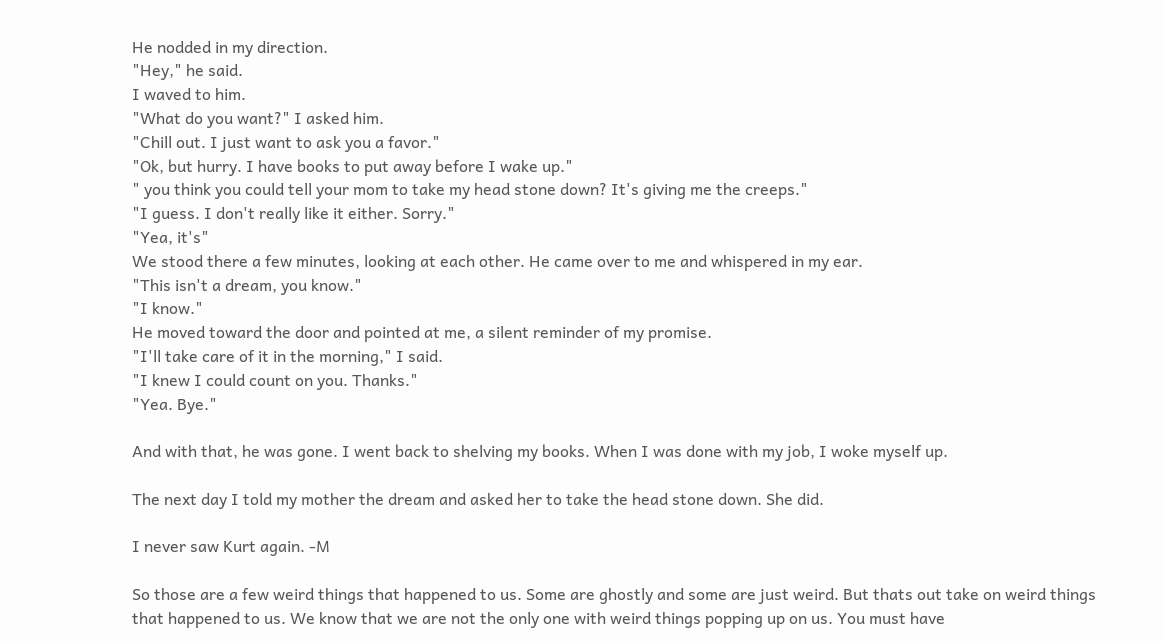He nodded in my direction.
"Hey," he said.
I waved to him.
"What do you want?" I asked him.
"Chill out. I just want to ask you a favor."
"Ok, but hurry. I have books to put away before I wake up."
" you think you could tell your mom to take my head stone down? It's giving me the creeps."
"I guess. I don't really like it either. Sorry."
"Yea, it's"
We stood there a few minutes, looking at each other. He came over to me and whispered in my ear.
"This isn't a dream, you know."
"I know."
He moved toward the door and pointed at me, a silent reminder of my promise.
"I'll take care of it in the morning," I said.
"I knew I could count on you. Thanks."
"Yea. Bye."

And with that, he was gone. I went back to shelving my books. When I was done with my job, I woke myself up.

The next day I told my mother the dream and asked her to take the head stone down. She did.

I never saw Kurt again. -M

So those are a few weird things that happened to us. Some are ghostly and some are just weird. But thats out take on weird things that happened to us. We know that we are not the only one with weird things popping up on us. You must have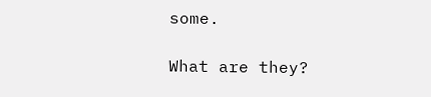some.

What are they?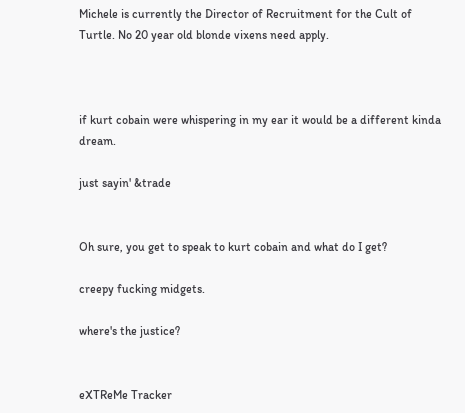Michele is currently the Director of Recruitment for the Cult of Turtle. No 20 year old blonde vixens need apply.



if kurt cobain were whispering in my ear it would be a different kinda dream.

just sayin' &trade


Oh sure, you get to speak to kurt cobain and what do I get?

creepy fucking midgets.

where's the justice?


eXTReMe Tracker